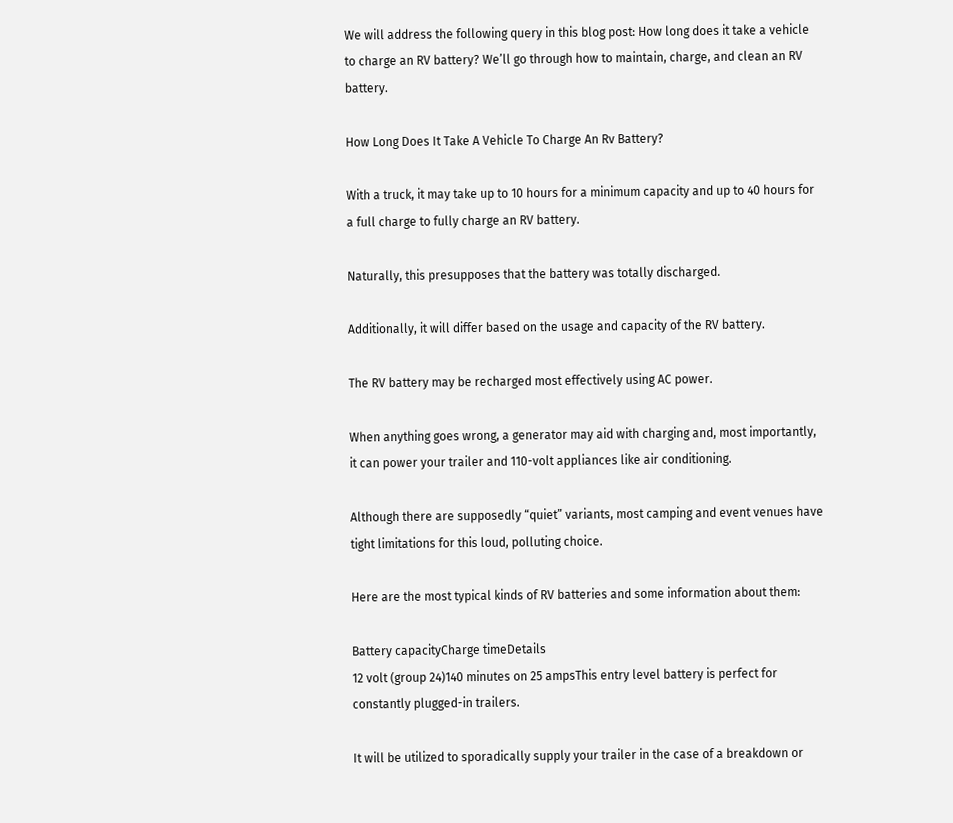We will address the following query in this blog post: How long does it take a vehicle to charge an RV battery? We’ll go through how to maintain, charge, and clean an RV battery.

How Long Does It Take A Vehicle To Charge An Rv Battery?

With a truck, it may take up to 10 hours for a minimum capacity and up to 40 hours for a full charge to fully charge an RV battery.

Naturally, this presupposes that the battery was totally discharged.

Additionally, it will differ based on the usage and capacity of the RV battery.

The RV battery may be recharged most effectively using AC power.

When anything goes wrong, a generator may aid with charging and, most importantly, it can power your trailer and 110-volt appliances like air conditioning.

Although there are supposedly “quiet” variants, most camping and event venues have tight limitations for this loud, polluting choice.

Here are the most typical kinds of RV batteries and some information about them:

Battery capacityCharge timeDetails
12 volt (group 24)140 minutes on 25 ampsThis entry level battery is perfect for constantly plugged-in trailers.

It will be utilized to sporadically supply your trailer in the case of a breakdown or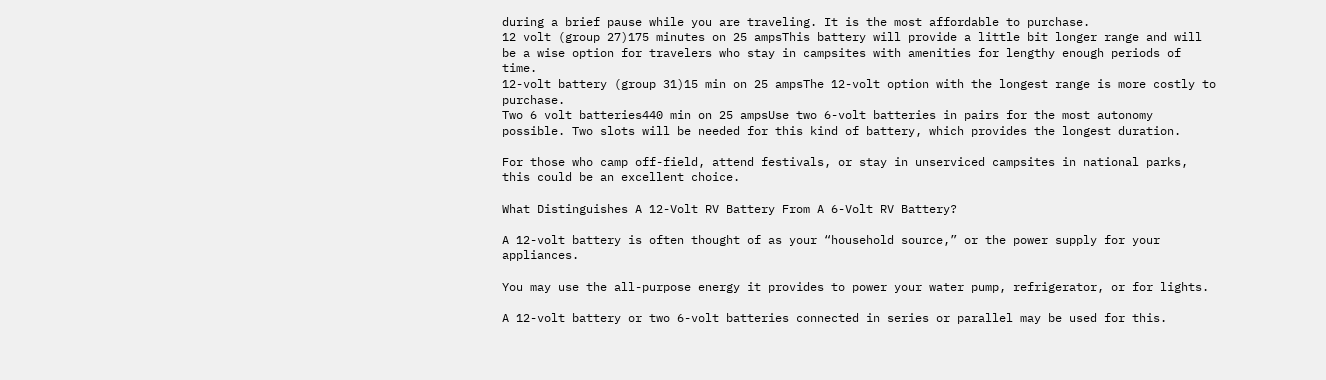during a brief pause while you are traveling. It is the most affordable to purchase.
12 volt (group 27)175 minutes on 25 ampsThis battery will provide a little bit longer range and will be a wise option for travelers who stay in campsites with amenities for lengthy enough periods of time.
12-volt battery (group 31)15 min on 25 ampsThe 12-volt option with the longest range is more costly to purchase.
Two 6 volt batteries440 min on 25 ampsUse two 6-volt batteries in pairs for the most autonomy possible. Two slots will be needed for this kind of battery, which provides the longest duration.

For those who camp off-field, attend festivals, or stay in unserviced campsites in national parks, this could be an excellent choice.

What Distinguishes A 12-Volt RV Battery From A 6-Volt RV Battery?

A 12-volt battery is often thought of as your “household source,” or the power supply for your appliances.

You may use the all-purpose energy it provides to power your water pump, refrigerator, or for lights.

A 12-volt battery or two 6-volt batteries connected in series or parallel may be used for this.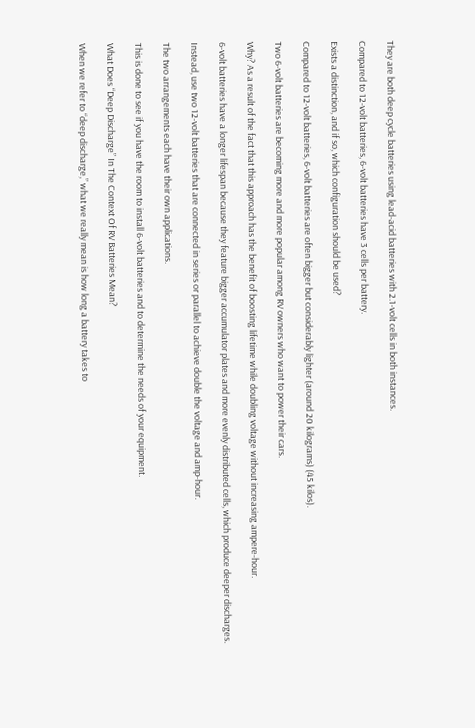They are both deep cycle batteries using lead-acid batteries with 2.1-volt cells in both instances.

Compared to 12-volt batteries, 6-volt batteries have 3 cells per battery.

Exists a distinction, and if so, which configuration should be used?

Compared to 12-volt batteries, 6-volt batteries are often bigger but considerably lighter (around 20 kilograms) (45 kilos).

Two 6-volt batteries are becoming more and more popular among RV owners who want to power their cars.

Why? As a result of the fact that this approach has the benefit of boosting lifetime while doubling voltage without increasing ampere-hour.

6-volt batteries have a longer lifespan because they feature bigger accumulator plates and more evenly distributed cells, which produce deeper discharges.

Instead, use two 12-volt batteries that are connected in series or parallel to achieve double the voltage and amp-hour.

The two arrangements each have their own applications.

This is done to see if you have the room to install 6-volt batteries and to determine the needs of your equipment.

What Does “Deep Discharge” In The Context Of RV Batteries Mean?

When we refer to “deep discharge,” what we really mean is how long a battery takes to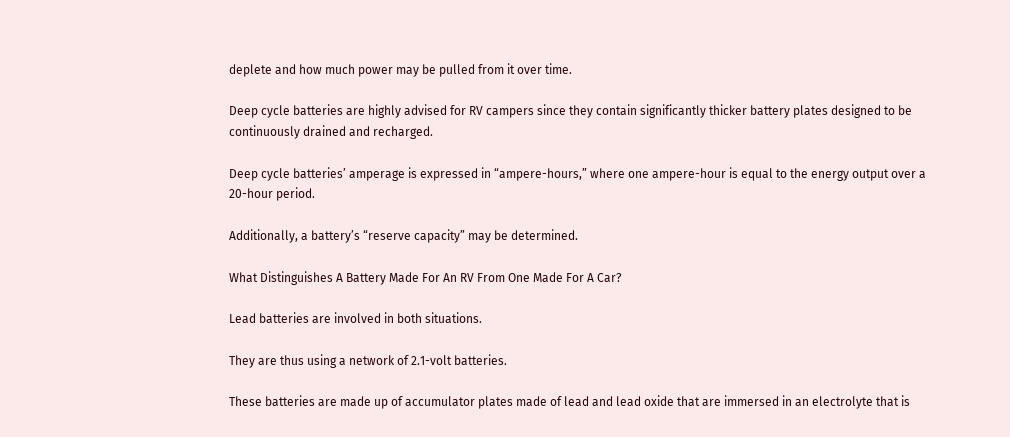deplete and how much power may be pulled from it over time.

Deep cycle batteries are highly advised for RV campers since they contain significantly thicker battery plates designed to be continuously drained and recharged.

Deep cycle batteries’ amperage is expressed in “ampere-hours,” where one ampere-hour is equal to the energy output over a 20-hour period.

Additionally, a battery’s “reserve capacity” may be determined.

What Distinguishes A Battery Made For An RV From One Made For A Car?

Lead batteries are involved in both situations.

They are thus using a network of 2.1-volt batteries.

These batteries are made up of accumulator plates made of lead and lead oxide that are immersed in an electrolyte that is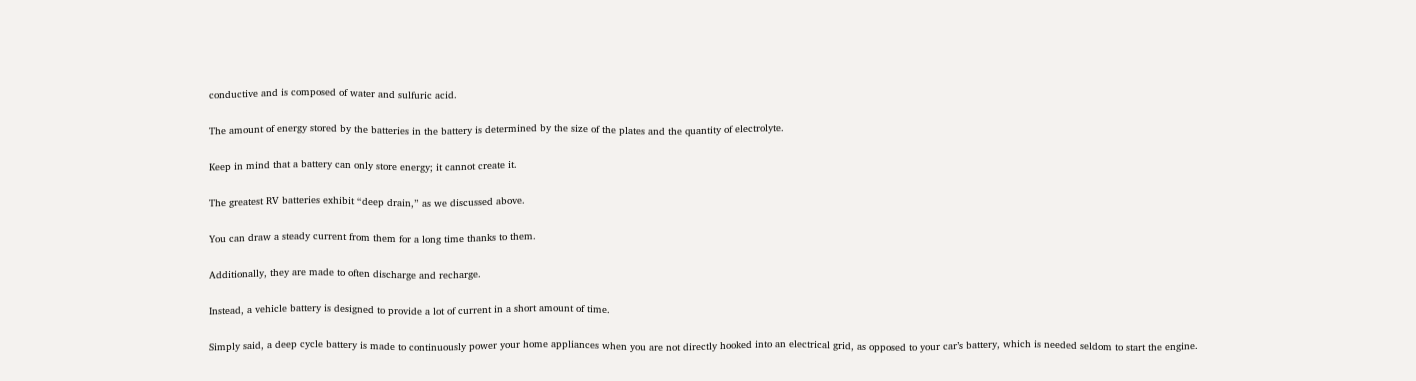conductive and is composed of water and sulfuric acid.

The amount of energy stored by the batteries in the battery is determined by the size of the plates and the quantity of electrolyte.

Keep in mind that a battery can only store energy; it cannot create it.

The greatest RV batteries exhibit “deep drain,” as we discussed above.

You can draw a steady current from them for a long time thanks to them.

Additionally, they are made to often discharge and recharge.

Instead, a vehicle battery is designed to provide a lot of current in a short amount of time.

Simply said, a deep cycle battery is made to continuously power your home appliances when you are not directly hooked into an electrical grid, as opposed to your car’s battery, which is needed seldom to start the engine.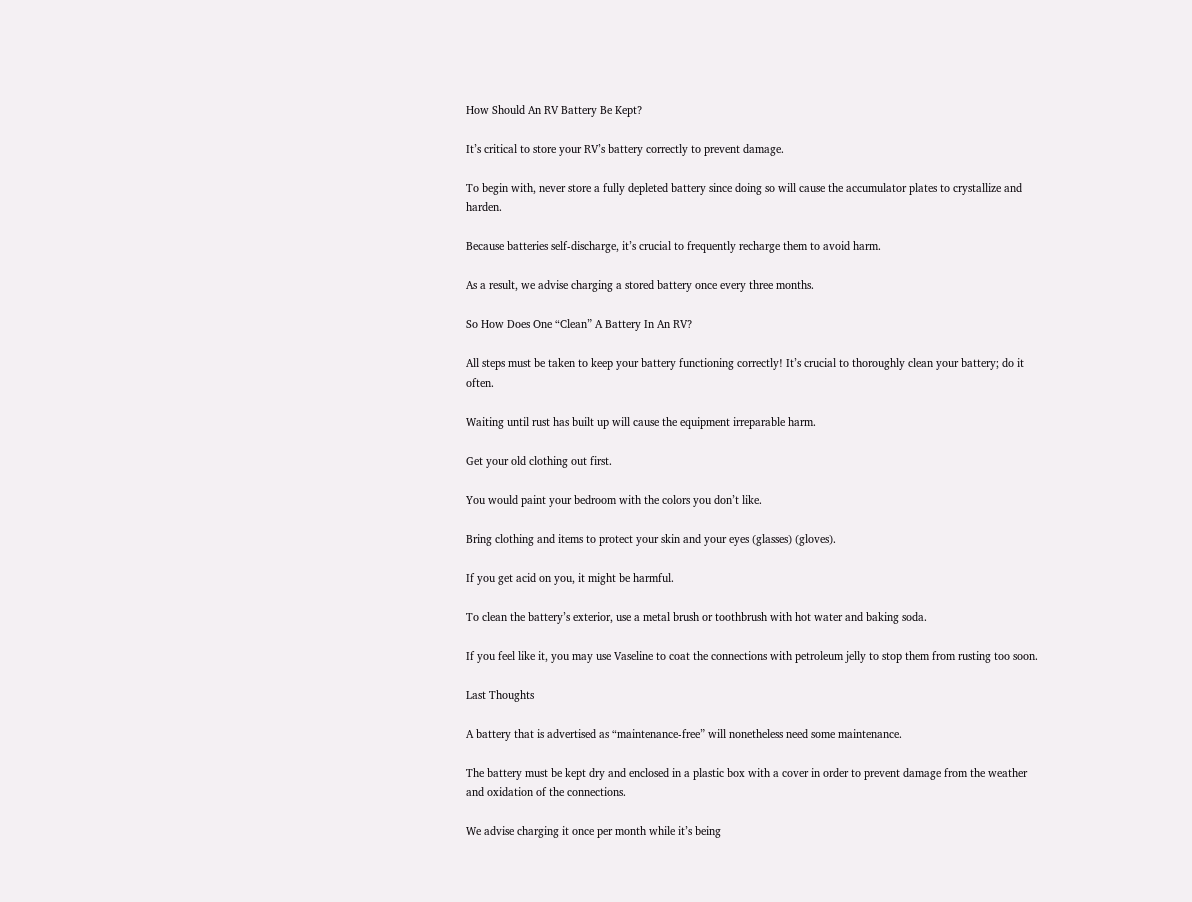How Should An RV Battery Be Kept?

It’s critical to store your RV’s battery correctly to prevent damage.

To begin with, never store a fully depleted battery since doing so will cause the accumulator plates to crystallize and harden.

Because batteries self-discharge, it’s crucial to frequently recharge them to avoid harm.

As a result, we advise charging a stored battery once every three months.

So How Does One “Clean” A Battery In An RV?

All steps must be taken to keep your battery functioning correctly! It’s crucial to thoroughly clean your battery; do it often.

Waiting until rust has built up will cause the equipment irreparable harm.

Get your old clothing out first.

You would paint your bedroom with the colors you don’t like.

Bring clothing and items to protect your skin and your eyes (glasses) (gloves).

If you get acid on you, it might be harmful.

To clean the battery’s exterior, use a metal brush or toothbrush with hot water and baking soda.

If you feel like it, you may use Vaseline to coat the connections with petroleum jelly to stop them from rusting too soon.

Last Thoughts

A battery that is advertised as “maintenance-free” will nonetheless need some maintenance.

The battery must be kept dry and enclosed in a plastic box with a cover in order to prevent damage from the weather and oxidation of the connections.

We advise charging it once per month while it’s being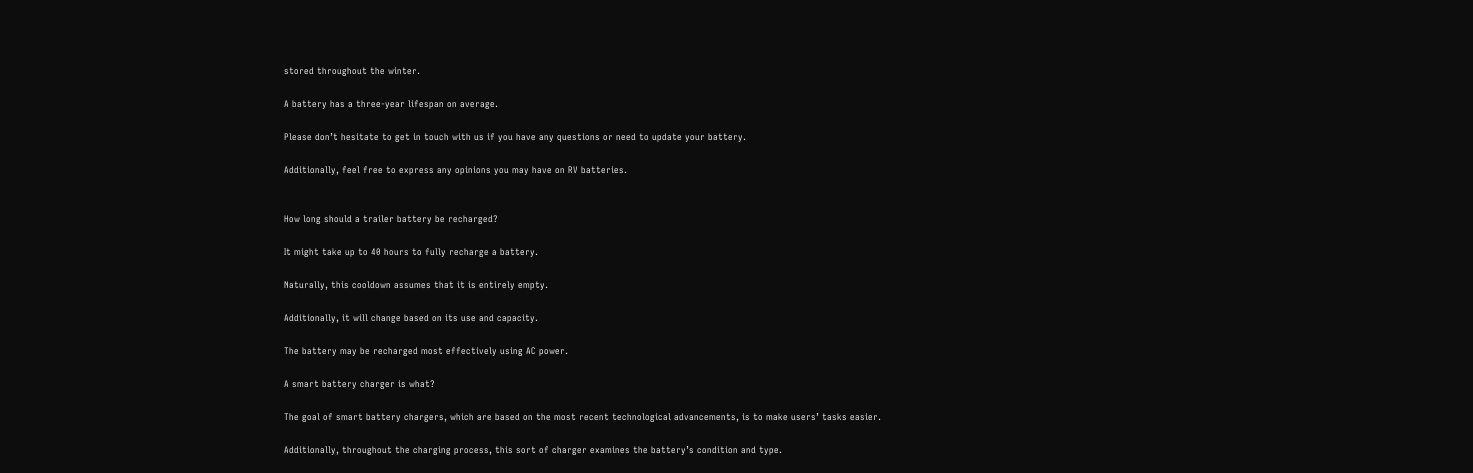stored throughout the winter.

A battery has a three-year lifespan on average.

Please don’t hesitate to get in touch with us if you have any questions or need to update your battery.

Additionally, feel free to express any opinions you may have on RV batteries.


How long should a trailer battery be recharged?

It might take up to 40 hours to fully recharge a battery.

Naturally, this cooldown assumes that it is entirely empty.

Additionally, it will change based on its use and capacity.

The battery may be recharged most effectively using AC power.

A smart battery charger is what?

The goal of smart battery chargers, which are based on the most recent technological advancements, is to make users’ tasks easier.

Additionally, throughout the charging process, this sort of charger examines the battery’s condition and type.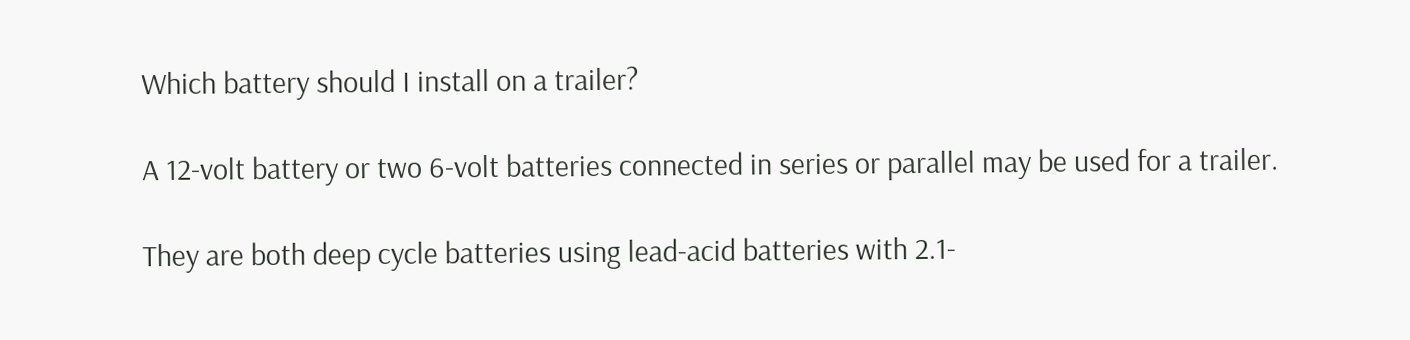Which battery should I install on a trailer?

A 12-volt battery or two 6-volt batteries connected in series or parallel may be used for a trailer.

They are both deep cycle batteries using lead-acid batteries with 2.1-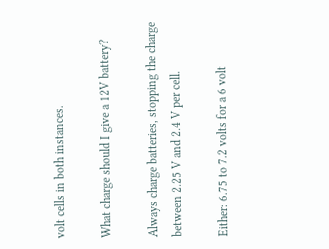volt cells in both instances.

What charge should I give a 12V battery?

Always charge batteries, stopping the charge between 2.25 V and 2.4 V per cell.

Either: 6.75 to 7.2 volts for a 6 volt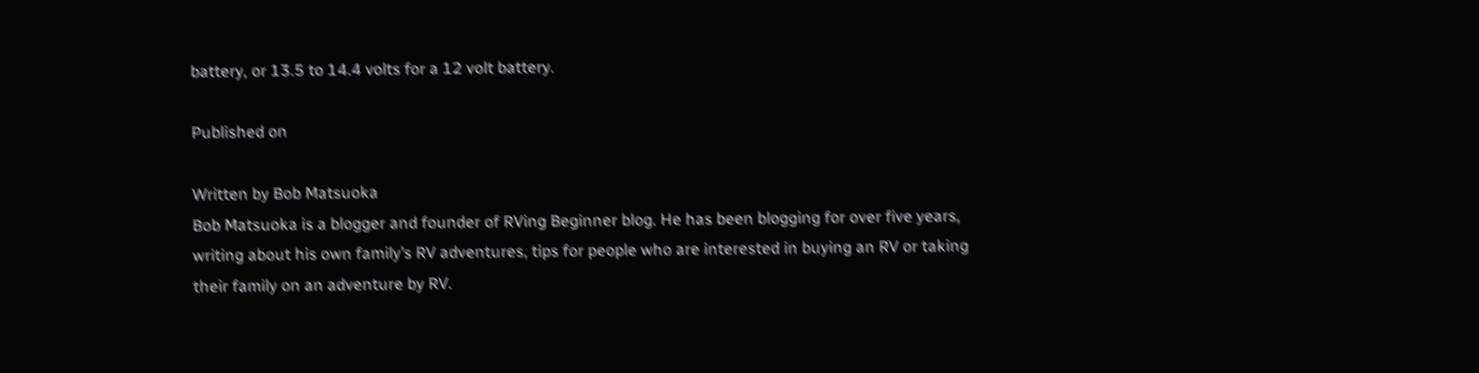battery, or 13.5 to 14.4 volts for a 12 volt battery.

Published on

Written by Bob Matsuoka
Bob Matsuoka is a blogger and founder of RVing Beginner blog. He has been blogging for over five years, writing about his own family’s RV adventures, tips for people who are interested in buying an RV or taking their family on an adventure by RV.